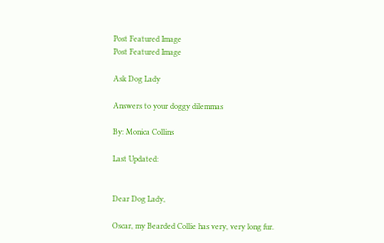Post Featured Image
Post Featured Image

Ask Dog Lady

Answers to your doggy dilemmas

By: Monica Collins

Last Updated:


Dear Dog Lady,

Oscar, my Bearded Collie has very, very long fur.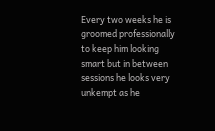Every two weeks he is groomed professionally to keep him looking smart but in between sessions he looks very unkempt as he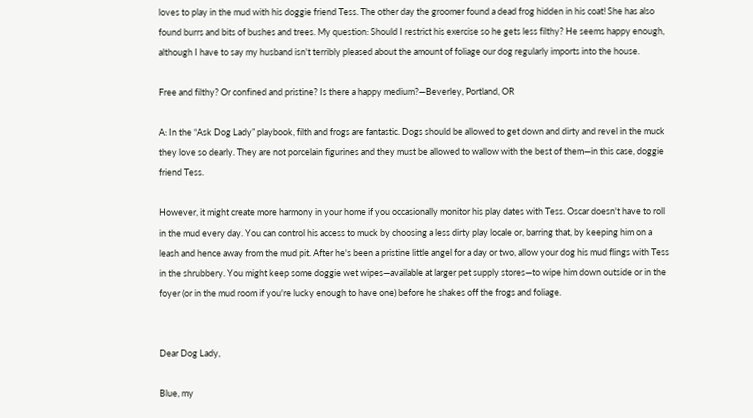loves to play in the mud with his doggie friend Tess. The other day the groomer found a dead frog hidden in his coat! She has also found burrs and bits of bushes and trees. My question: Should I restrict his exercise so he gets less filthy? He seems happy enough, although I have to say my husband isn't terribly pleased about the amount of foliage our dog regularly imports into the house.

Free and filthy? Or confined and pristine? Is there a happy medium?—Beverley, Portland, OR

A: In the “Ask Dog Lady” playbook, filth and frogs are fantastic. Dogs should be allowed to get down and dirty and revel in the muck they love so dearly. They are not porcelain figurines and they must be allowed to wallow with the best of them—in this case, doggie friend Tess.

However, it might create more harmony in your home if you occasionally monitor his play dates with Tess. Oscar doesn't have to roll in the mud every day. You can control his access to muck by choosing a less dirty play locale or, barring that, by keeping him on a leash and hence away from the mud pit. After he's been a pristine little angel for a day or two, allow your dog his mud flings with Tess in the shrubbery. You might keep some doggie wet wipes—available at larger pet supply stores—to wipe him down outside or in the foyer (or in the mud room if you're lucky enough to have one) before he shakes off the frogs and foliage.


Dear Dog Lady,

Blue, my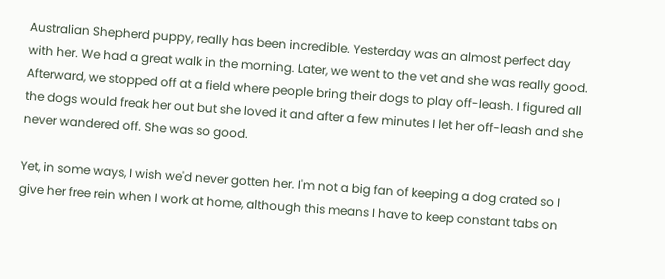Australian Shepherd puppy, really has been incredible. Yesterday was an almost perfect day with her. We had a great walk in the morning. Later, we went to the vet and she was really good. Afterward, we stopped off at a field where people bring their dogs to play off-leash. I figured all the dogs would freak her out but she loved it and after a few minutes I let her off-leash and she never wandered off. She was so good.

Yet, in some ways, I wish we'd never gotten her. I'm not a big fan of keeping a dog crated so I give her free rein when I work at home, although this means I have to keep constant tabs on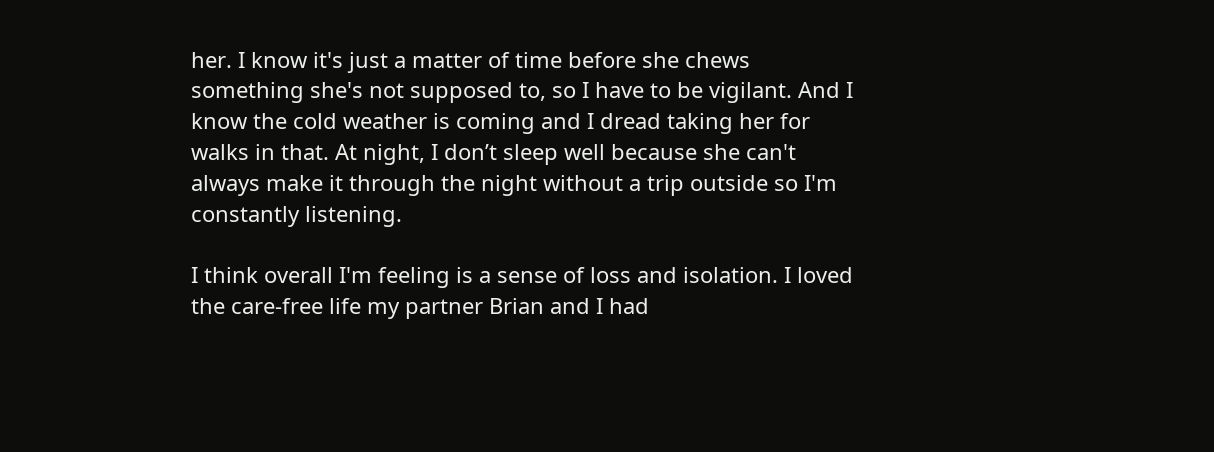her. I know it's just a matter of time before she chews something she's not supposed to, so I have to be vigilant. And I know the cold weather is coming and I dread taking her for walks in that. At night, I don’t sleep well because she can't always make it through the night without a trip outside so I'm constantly listening.

I think overall I'm feeling is a sense of loss and isolation. I loved the care-free life my partner Brian and I had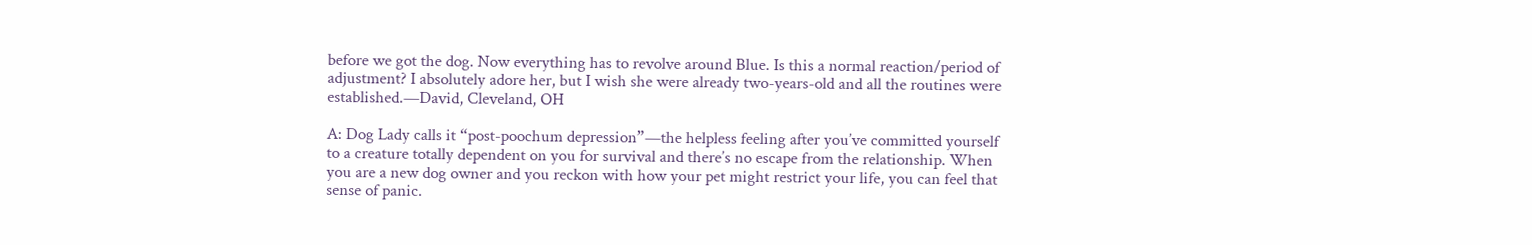before we got the dog. Now everything has to revolve around Blue. Is this a normal reaction/period of adjustment? I absolutely adore her, but I wish she were already two-years-old and all the routines were established.—David, Cleveland, OH

A: Dog Lady calls it “post-poochum depression”—the helpless feeling after you’ve committed yourself to a creature totally dependent on you for survival and there’s no escape from the relationship. When you are a new dog owner and you reckon with how your pet might restrict your life, you can feel that sense of panic.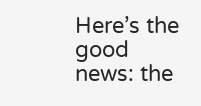Here’s the good news: the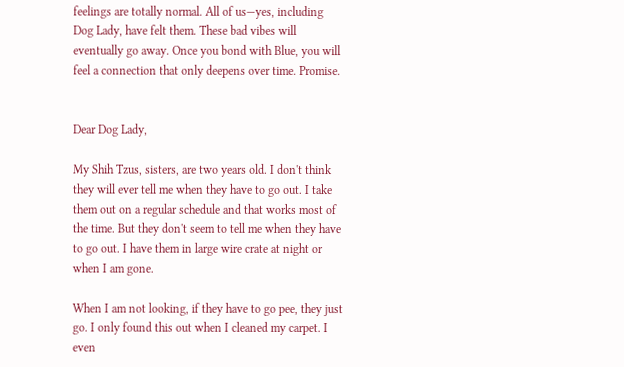feelings are totally normal. All of us—yes, including Dog Lady, have felt them. These bad vibes will eventually go away. Once you bond with Blue, you will feel a connection that only deepens over time. Promise.


Dear Dog Lady,

My Shih Tzus, sisters, are two years old. I don't think they will ever tell me when they have to go out. I take them out on a regular schedule and that works most of the time. But they don't seem to tell me when they have to go out. I have them in large wire crate at night or when I am gone.

When I am not looking, if they have to go pee, they just go. I only found this out when I cleaned my carpet. I even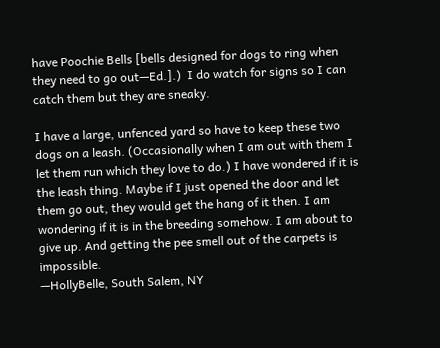have Poochie Bells [bells designed for dogs to ring when they need to go out—Ed.].)  I do watch for signs so I can catch them but they are sneaky.

I have a large, unfenced yard so have to keep these two dogs on a leash. (Occasionally when I am out with them I let them run which they love to do.) I have wondered if it is the leash thing. Maybe if I just opened the door and let them go out, they would get the hang of it then. I am wondering if it is in the breeding somehow. I am about to give up. And getting the pee smell out of the carpets is impossible.
—HollyBelle, South Salem, NY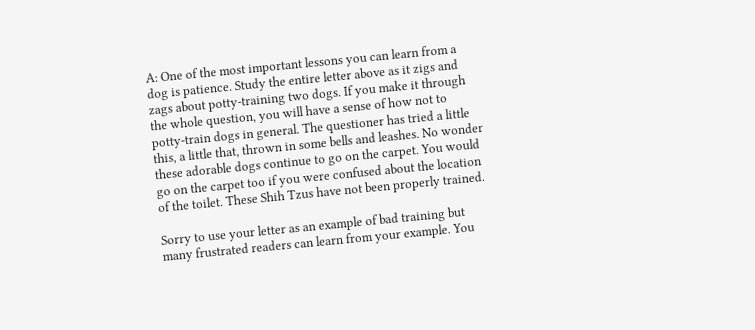A: One of the most important lessons you can learn from a dog is patience. Study the entire letter above as it zigs and zags about potty-training two dogs. If you make it through the whole question, you will have a sense of how not to potty-train dogs in general. The questioner has tried a little this, a little that, thrown in some bells and leashes. No wonder these adorable dogs continue to go on the carpet. You would go on the carpet too if you were confused about the location of the toilet. These Shih Tzus have not been properly trained.

Sorry to use your letter as an example of bad training but many frustrated readers can learn from your example. You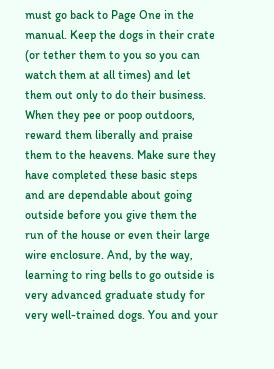must go back to Page One in the manual. Keep the dogs in their crate (or tether them to you so you can watch them at all times) and let them out only to do their business. When they pee or poop outdoors, reward them liberally and praise them to the heavens. Make sure they have completed these basic steps and are dependable about going outside before you give them the run of the house or even their large wire enclosure. And, by the way, learning to ring bells to go outside is very advanced graduate study for very well-trained dogs. You and your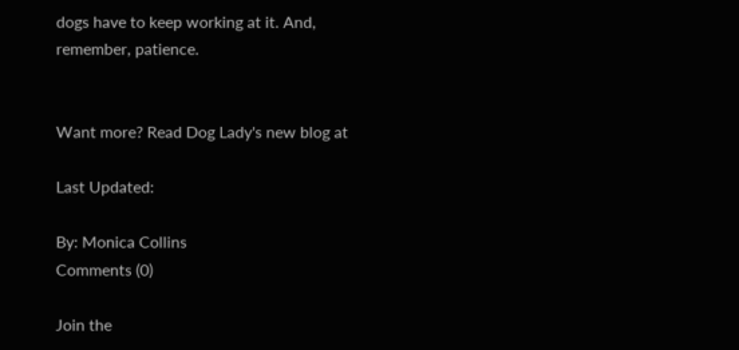dogs have to keep working at it. And, remember, patience.


Want more? Read Dog Lady's new blog at

Last Updated:

By: Monica Collins
Comments (0)

Join the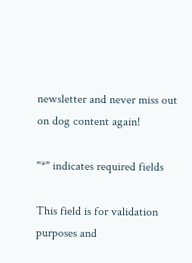newsletter and never miss out on dog content again!

"*" indicates required fields

This field is for validation purposes and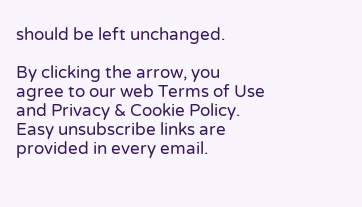should be left unchanged.

By clicking the arrow, you agree to our web Terms of Use and Privacy & Cookie Policy. Easy unsubscribe links are provided in every email.